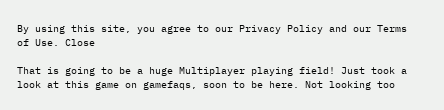By using this site, you agree to our Privacy Policy and our Terms of Use. Close

That is going to be a huge Multiplayer playing field! Just took a look at this game on gamefaqs, soon to be here. Not looking too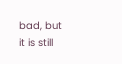bad, but it is still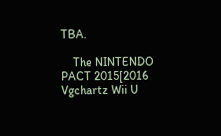TBA.

    The NINTENDO PACT 2015[2016  Vgchartz Wii U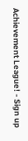Achievement League! - Sign up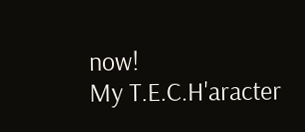now!                      My T.E.C.H'aracter